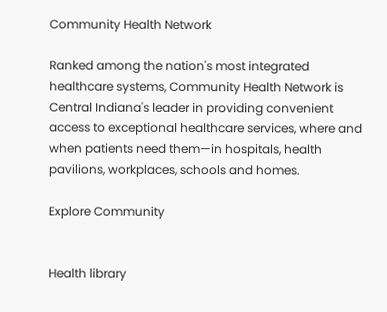Community Health Network

Ranked among the nation's most integrated healthcare systems, Community Health Network is Central Indiana's leader in providing convenient access to exceptional healthcare services, where and when patients need them—in hospitals, health pavilions, workplaces, schools and homes.

Explore Community


Health library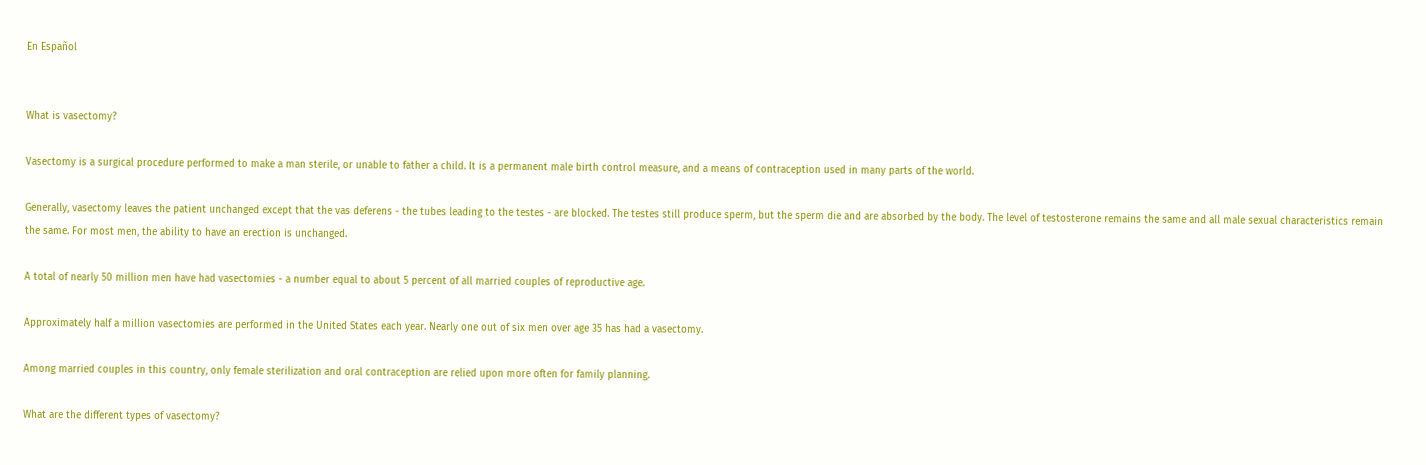En Español


What is vasectomy?

Vasectomy is a surgical procedure performed to make a man sterile, or unable to father a child. It is a permanent male birth control measure, and a means of contraception used in many parts of the world.

Generally, vasectomy leaves the patient unchanged except that the vas deferens - the tubes leading to the testes - are blocked. The testes still produce sperm, but the sperm die and are absorbed by the body. The level of testosterone remains the same and all male sexual characteristics remain the same. For most men, the ability to have an erection is unchanged.

A total of nearly 50 million men have had vasectomies - a number equal to about 5 percent of all married couples of reproductive age.

Approximately half a million vasectomies are performed in the United States each year. Nearly one out of six men over age 35 has had a vasectomy.

Among married couples in this country, only female sterilization and oral contraception are relied upon more often for family planning.

What are the different types of vasectomy?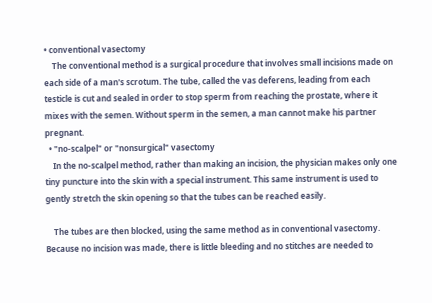• conventional vasectomy
    The conventional method is a surgical procedure that involves small incisions made on each side of a man's scrotum. The tube, called the vas deferens, leading from each testicle is cut and sealed in order to stop sperm from reaching the prostate, where it mixes with the semen. Without sperm in the semen, a man cannot make his partner pregnant.
  • "no-scalpel" or "nonsurgical" vasectomy
    In the no-scalpel method, rather than making an incision, the physician makes only one tiny puncture into the skin with a special instrument. This same instrument is used to gently stretch the skin opening so that the tubes can be reached easily.

    The tubes are then blocked, using the same method as in conventional vasectomy. Because no incision was made, there is little bleeding and no stitches are needed to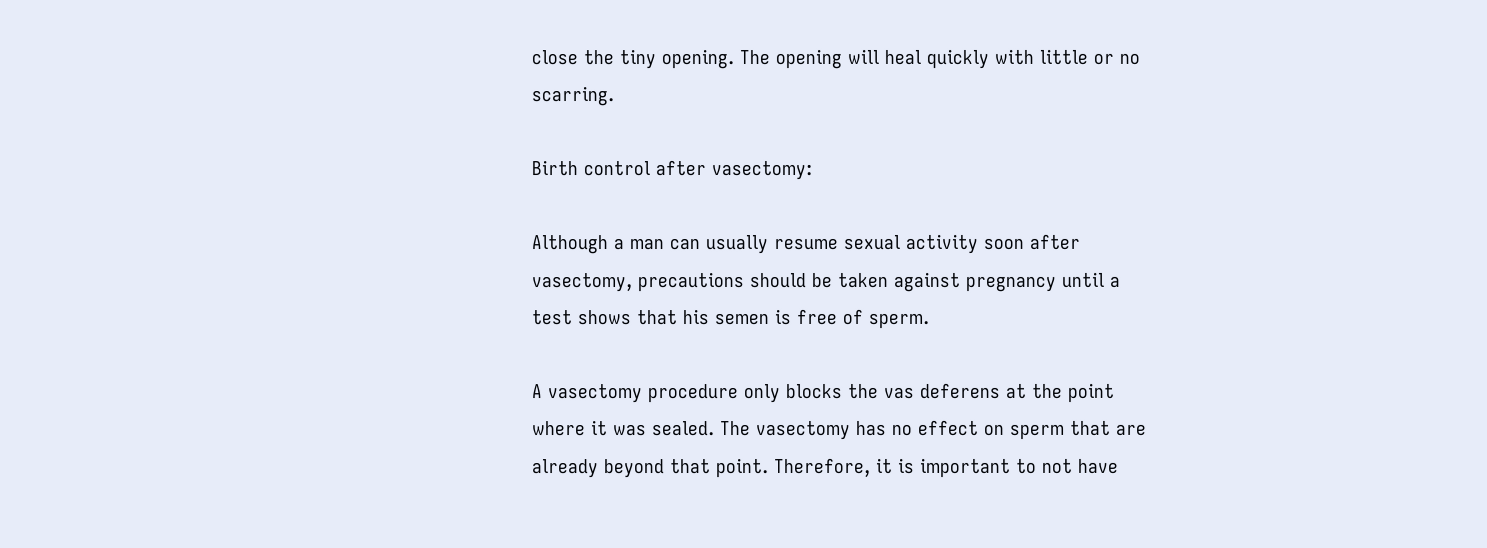close the tiny opening. The opening will heal quickly with little or no scarring.

Birth control after vasectomy:

Although a man can usually resume sexual activity soon after vasectomy, precautions should be taken against pregnancy until a test shows that his semen is free of sperm.

A vasectomy procedure only blocks the vas deferens at the point where it was sealed. The vasectomy has no effect on sperm that are already beyond that point. Therefore, it is important to not have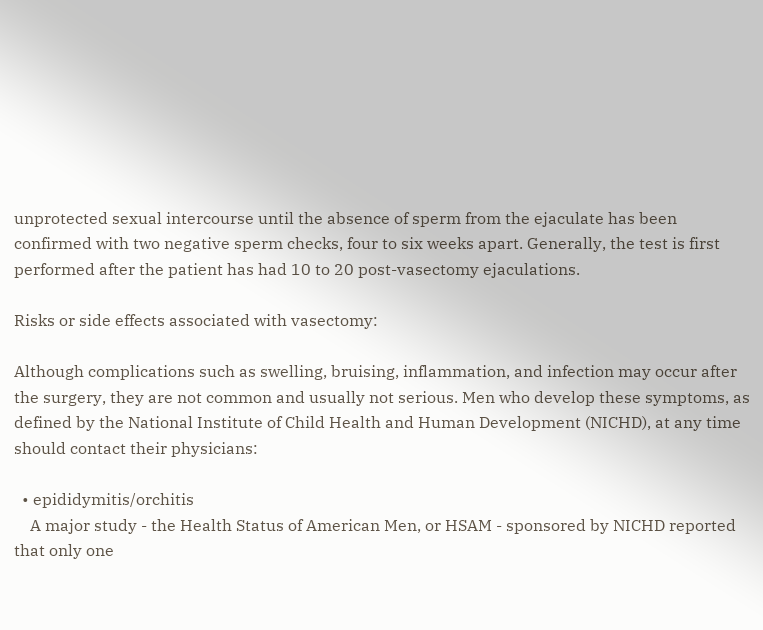unprotected sexual intercourse until the absence of sperm from the ejaculate has been confirmed with two negative sperm checks, four to six weeks apart. Generally, the test is first performed after the patient has had 10 to 20 post-vasectomy ejaculations.

Risks or side effects associated with vasectomy:

Although complications such as swelling, bruising, inflammation, and infection may occur after the surgery, they are not common and usually not serious. Men who develop these symptoms, as defined by the National Institute of Child Health and Human Development (NICHD), at any time should contact their physicians:

  • epididymitis/orchitis
    A major study - the Health Status of American Men, or HSAM - sponsored by NICHD reported that only one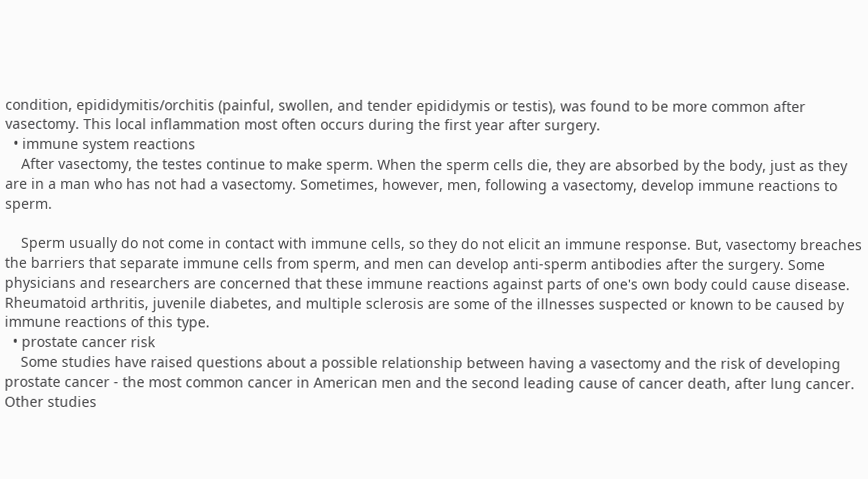condition, epididymitis/orchitis (painful, swollen, and tender epididymis or testis), was found to be more common after vasectomy. This local inflammation most often occurs during the first year after surgery.
  • immune system reactions
    After vasectomy, the testes continue to make sperm. When the sperm cells die, they are absorbed by the body, just as they are in a man who has not had a vasectomy. Sometimes, however, men, following a vasectomy, develop immune reactions to sperm.

    Sperm usually do not come in contact with immune cells, so they do not elicit an immune response. But, vasectomy breaches the barriers that separate immune cells from sperm, and men can develop anti-sperm antibodies after the surgery. Some physicians and researchers are concerned that these immune reactions against parts of one's own body could cause disease. Rheumatoid arthritis, juvenile diabetes, and multiple sclerosis are some of the illnesses suspected or known to be caused by immune reactions of this type.
  • prostate cancer risk
    Some studies have raised questions about a possible relationship between having a vasectomy and the risk of developing prostate cancer - the most common cancer in American men and the second leading cause of cancer death, after lung cancer. Other studies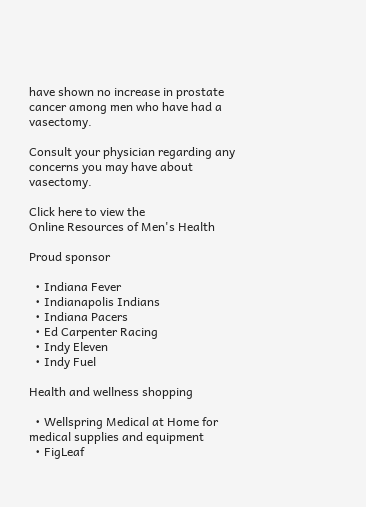have shown no increase in prostate cancer among men who have had a vasectomy.

Consult your physician regarding any concerns you may have about vasectomy.

Click here to view the
Online Resources of Men's Health

Proud sponsor

  • Indiana Fever
  • Indianapolis Indians
  • Indiana Pacers
  • Ed Carpenter Racing
  • Indy Eleven
  • Indy Fuel

Health and wellness shopping

  • Wellspring Medical at Home for medical supplies and equipment
  • FigLeaf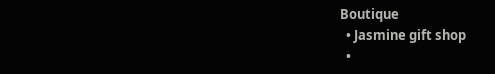Boutique
  • Jasmine gift shop
  •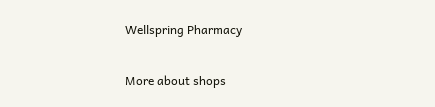Wellspring Pharmacy

More about shops